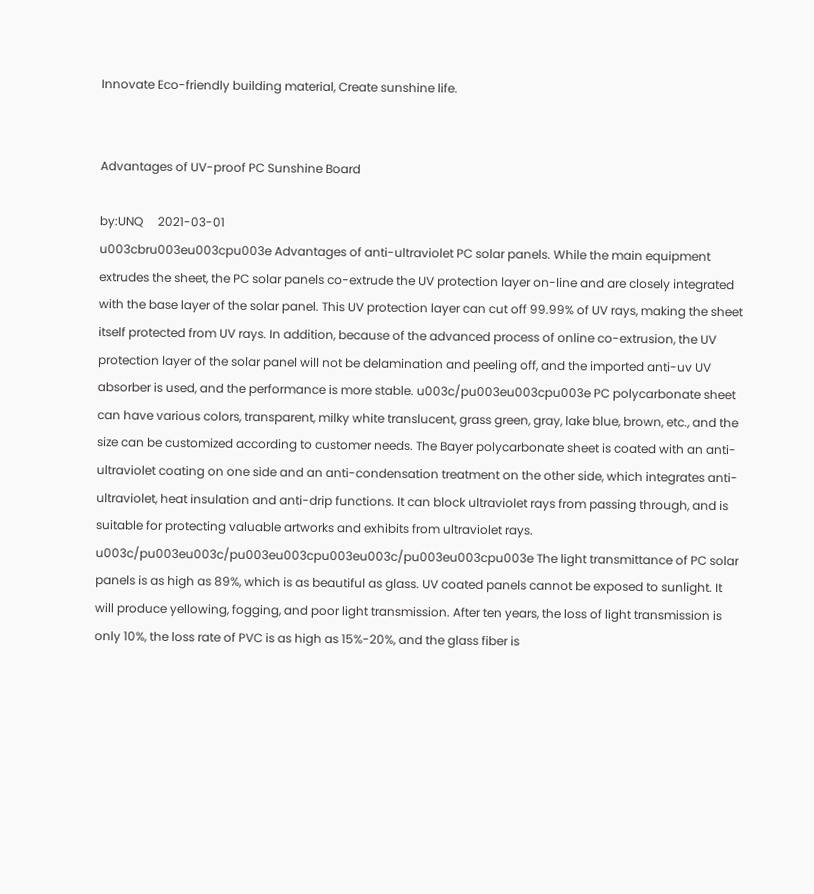Innovate Eco-friendly building material, Create sunshine life.


Advantages of UV-proof PC Sunshine Board

by:UNQ     2021-03-01
u003cbru003eu003cpu003e Advantages of anti-ultraviolet PC solar panels. While the main equipment extrudes the sheet, the PC solar panels co-extrude the UV protection layer on-line and are closely integrated with the base layer of the solar panel. This UV protection layer can cut off 99.99% of UV rays, making the sheet itself protected from UV rays. In addition, because of the advanced process of online co-extrusion, the UV protection layer of the solar panel will not be delamination and peeling off, and the imported anti-uv UV absorber is used, and the performance is more stable. u003c/pu003eu003cpu003e PC polycarbonate sheet can have various colors, transparent, milky white translucent, grass green, gray, lake blue, brown, etc., and the size can be customized according to customer needs. The Bayer polycarbonate sheet is coated with an anti-ultraviolet coating on one side and an anti-condensation treatment on the other side, which integrates anti-ultraviolet, heat insulation and anti-drip functions. It can block ultraviolet rays from passing through, and is suitable for protecting valuable artworks and exhibits from ultraviolet rays. u003c/pu003eu003c/pu003eu003cpu003eu003c/pu003eu003cpu003e The light transmittance of PC solar panels is as high as 89%, which is as beautiful as glass. UV coated panels cannot be exposed to sunlight. It will produce yellowing, fogging, and poor light transmission. After ten years, the loss of light transmission is only 10%, the loss rate of PVC is as high as 15%-20%, and the glass fiber is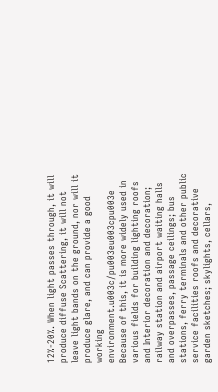12%-20%. When light passes through, it will produce diffuse Scattering, it will not leave light bands on the ground, nor will it produce glare, and can provide a good working environment.u003c/pu003eu003cpu003e Because of this, it is more widely used in various fields for building lighting roofs and Interior decoration and decoration; railway station and airport waiting halls and overpasses, passage ceilings; bus stations, ferry terminals and other public service facilities roofs and decorative garden sketches; skylights, cellars,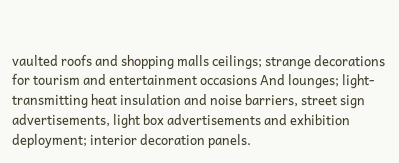vaulted roofs and shopping malls ceilings; strange decorations for tourism and entertainment occasions And lounges; light-transmitting heat insulation and noise barriers, street sign advertisements, light box advertisements and exhibition deployment; interior decoration panels.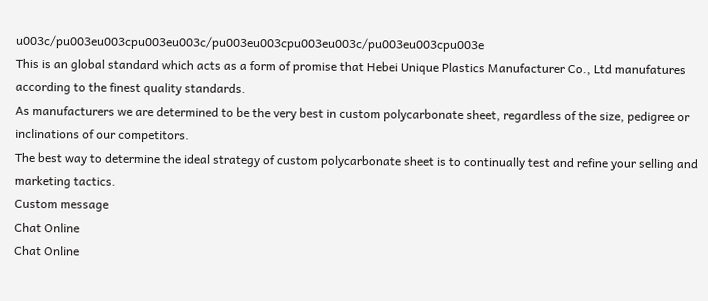u003c/pu003eu003cpu003eu003c/pu003eu003cpu003eu003c/pu003eu003cpu003e
This is an global standard which acts as a form of promise that Hebei Unique Plastics Manufacturer Co., Ltd manufatures according to the finest quality standards.
As manufacturers we are determined to be the very best in custom polycarbonate sheet, regardless of the size, pedigree or inclinations of our competitors.
The best way to determine the ideal strategy of custom polycarbonate sheet is to continually test and refine your selling and marketing tactics.
Custom message
Chat Online
Chat Online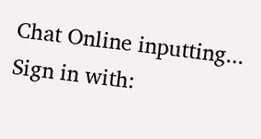Chat Online inputting...
Sign in with: